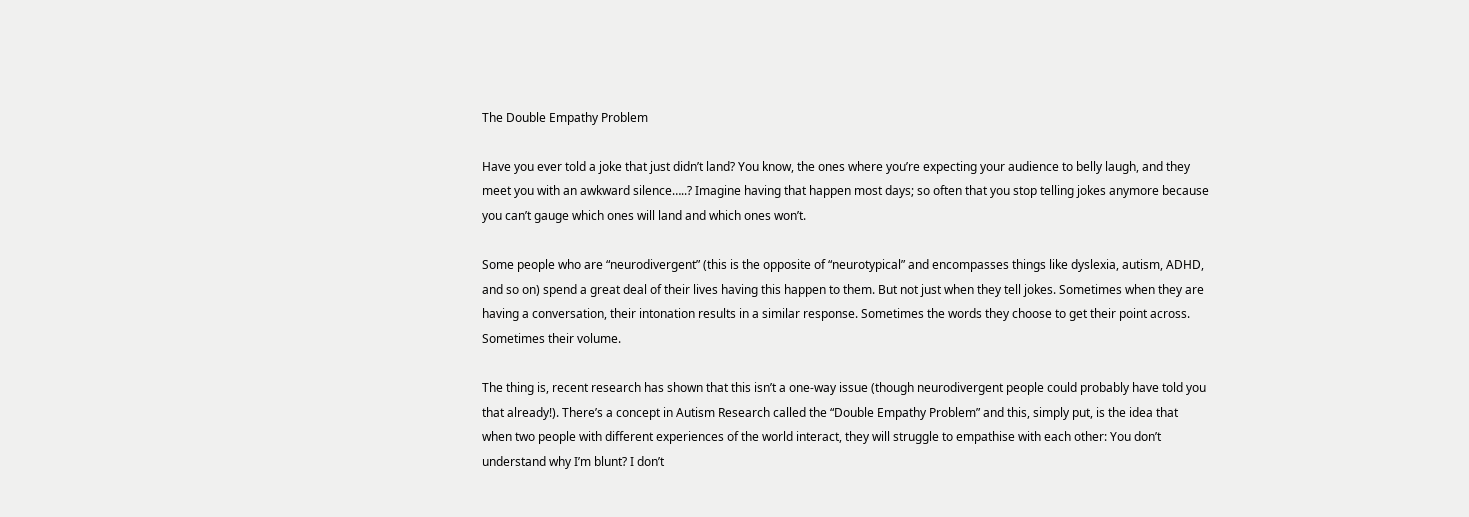The Double Empathy Problem

Have you ever told a joke that just didn’t land? You know, the ones where you’re expecting your audience to belly laugh, and they meet you with an awkward silence…..? Imagine having that happen most days; so often that you stop telling jokes anymore because you can’t gauge which ones will land and which ones won’t.

Some people who are “neurodivergent” (this is the opposite of “neurotypical” and encompasses things like dyslexia, autism, ADHD, and so on) spend a great deal of their lives having this happen to them. But not just when they tell jokes. Sometimes when they are having a conversation, their intonation results in a similar response. Sometimes the words they choose to get their point across. Sometimes their volume.

The thing is, recent research has shown that this isn’t a one-way issue (though neurodivergent people could probably have told you that already!). There’s a concept in Autism Research called the “Double Empathy Problem” and this, simply put, is the idea that when two people with different experiences of the world interact, they will struggle to empathise with each other: You don’t understand why I’m blunt? I don’t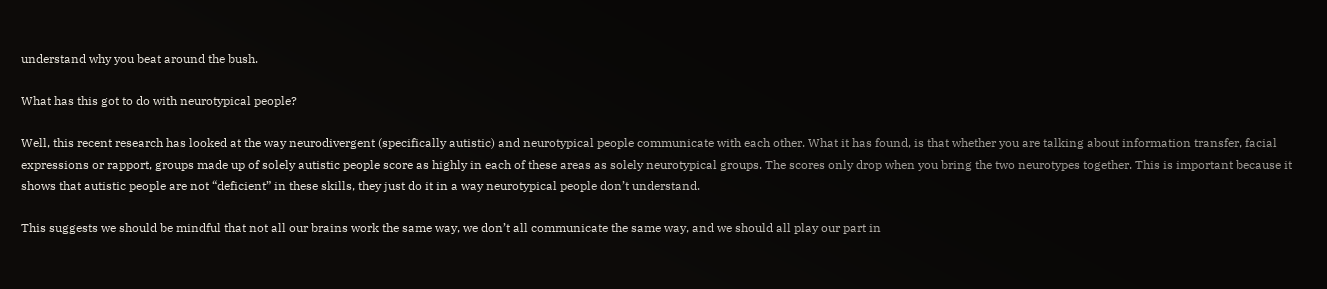understand why you beat around the bush.

What has this got to do with neurotypical people?

Well, this recent research has looked at the way neurodivergent (specifically autistic) and neurotypical people communicate with each other. What it has found, is that whether you are talking about information transfer, facial expressions or rapport, groups made up of solely autistic people score as highly in each of these areas as solely neurotypical groups. The scores only drop when you bring the two neurotypes together. This is important because it shows that autistic people are not “deficient” in these skills, they just do it in a way neurotypical people don’t understand.

This suggests we should be mindful that not all our brains work the same way, we don’t all communicate the same way, and we should all play our part in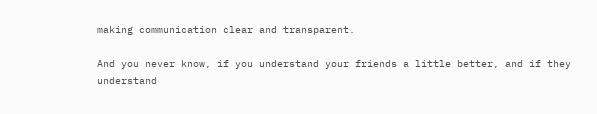making communication clear and transparent.

And you never know, if you understand your friends a little better, and if they understand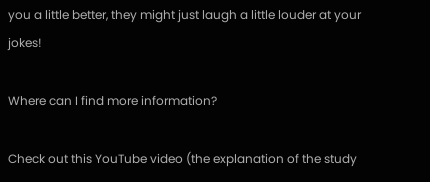you a little better, they might just laugh a little louder at your jokes!

Where can I find more information?

Check out this YouTube video (the explanation of the study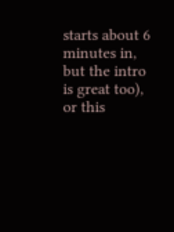starts about 6 minutes in, but the intro is great too), or this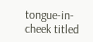tongue-in-cheek titled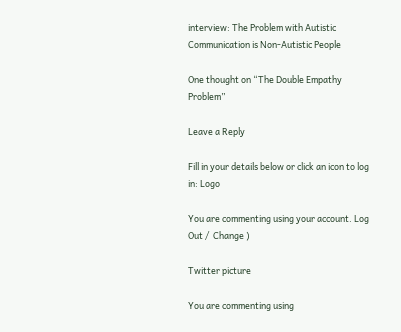interview: The Problem with Autistic Communication is Non-Autistic People

One thought on “The Double Empathy Problem”

Leave a Reply

Fill in your details below or click an icon to log in: Logo

You are commenting using your account. Log Out /  Change )

Twitter picture

You are commenting using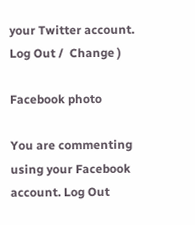your Twitter account. Log Out /  Change )

Facebook photo

You are commenting using your Facebook account. Log Out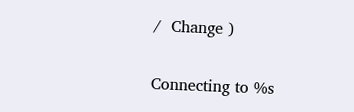/  Change )

Connecting to %s